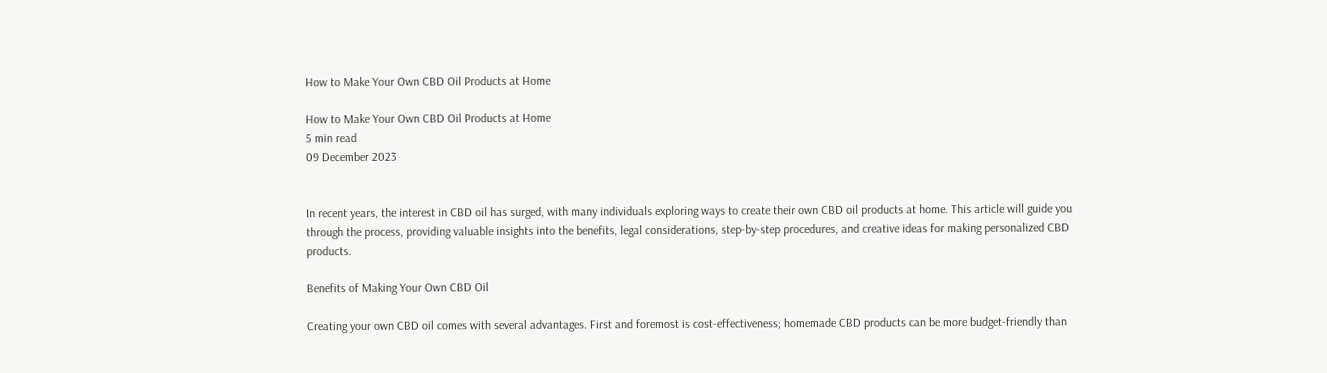How to Make Your Own CBD Oil Products at Home

How to Make Your Own CBD Oil Products at Home
5 min read
09 December 2023


In recent years, the interest in CBD oil has surged, with many individuals exploring ways to create their own CBD oil products at home. This article will guide you through the process, providing valuable insights into the benefits, legal considerations, step-by-step procedures, and creative ideas for making personalized CBD products.

Benefits of Making Your Own CBD Oil

Creating your own CBD oil comes with several advantages. First and foremost is cost-effectiveness; homemade CBD products can be more budget-friendly than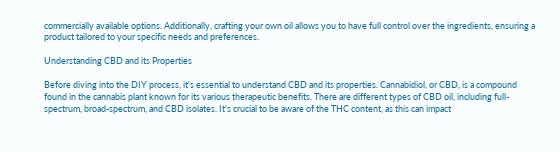commercially available options. Additionally, crafting your own oil allows you to have full control over the ingredients, ensuring a product tailored to your specific needs and preferences.

Understanding CBD and its Properties

Before diving into the DIY process, it's essential to understand CBD and its properties. Cannabidiol, or CBD, is a compound found in the cannabis plant known for its various therapeutic benefits. There are different types of CBD oil, including full-spectrum, broad-spectrum, and CBD isolates. It's crucial to be aware of the THC content, as this can impact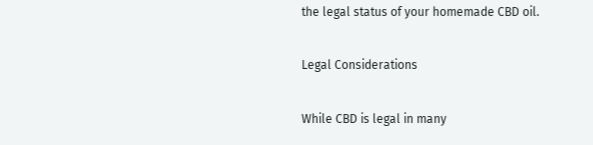the legal status of your homemade CBD oil.

Legal Considerations

While CBD is legal in many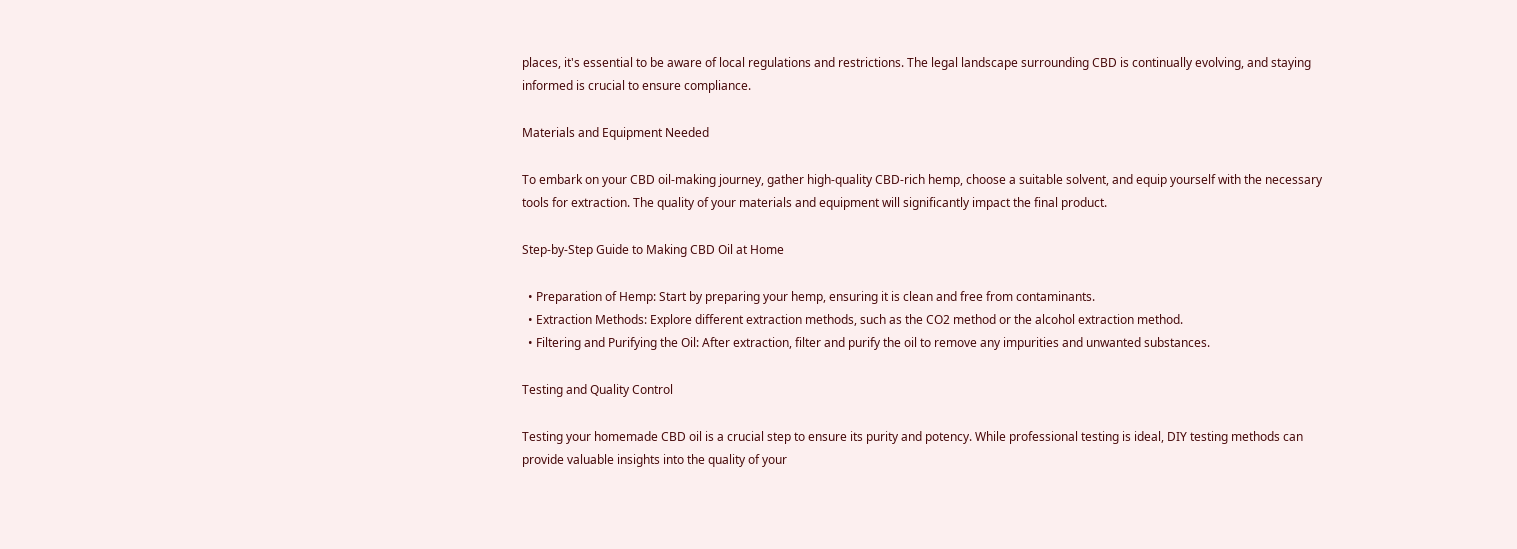places, it's essential to be aware of local regulations and restrictions. The legal landscape surrounding CBD is continually evolving, and staying informed is crucial to ensure compliance.

Materials and Equipment Needed

To embark on your CBD oil-making journey, gather high-quality CBD-rich hemp, choose a suitable solvent, and equip yourself with the necessary tools for extraction. The quality of your materials and equipment will significantly impact the final product.

Step-by-Step Guide to Making CBD Oil at Home

  • Preparation of Hemp: Start by preparing your hemp, ensuring it is clean and free from contaminants.
  • Extraction Methods: Explore different extraction methods, such as the CO2 method or the alcohol extraction method.
  • Filtering and Purifying the Oil: After extraction, filter and purify the oil to remove any impurities and unwanted substances.

Testing and Quality Control

Testing your homemade CBD oil is a crucial step to ensure its purity and potency. While professional testing is ideal, DIY testing methods can provide valuable insights into the quality of your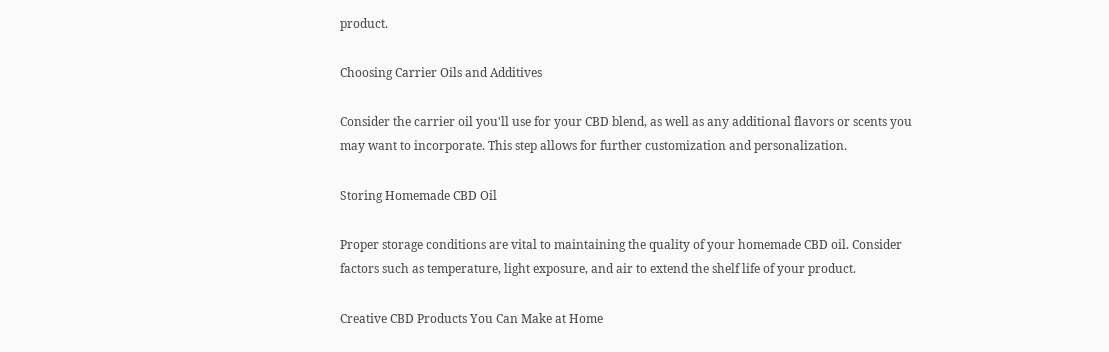product.

Choosing Carrier Oils and Additives

Consider the carrier oil you'll use for your CBD blend, as well as any additional flavors or scents you may want to incorporate. This step allows for further customization and personalization.

Storing Homemade CBD Oil

Proper storage conditions are vital to maintaining the quality of your homemade CBD oil. Consider factors such as temperature, light exposure, and air to extend the shelf life of your product.

Creative CBD Products You Can Make at Home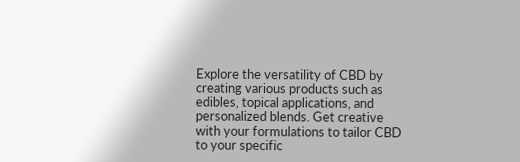Explore the versatility of CBD by creating various products such as edibles, topical applications, and personalized blends. Get creative with your formulations to tailor CBD to your specific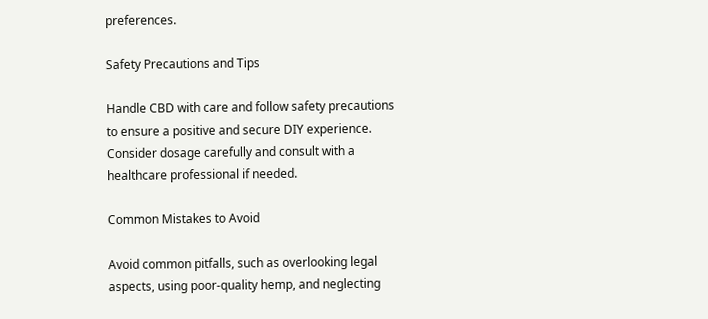preferences.

Safety Precautions and Tips

Handle CBD with care and follow safety precautions to ensure a positive and secure DIY experience. Consider dosage carefully and consult with a healthcare professional if needed.

Common Mistakes to Avoid

Avoid common pitfalls, such as overlooking legal aspects, using poor-quality hemp, and neglecting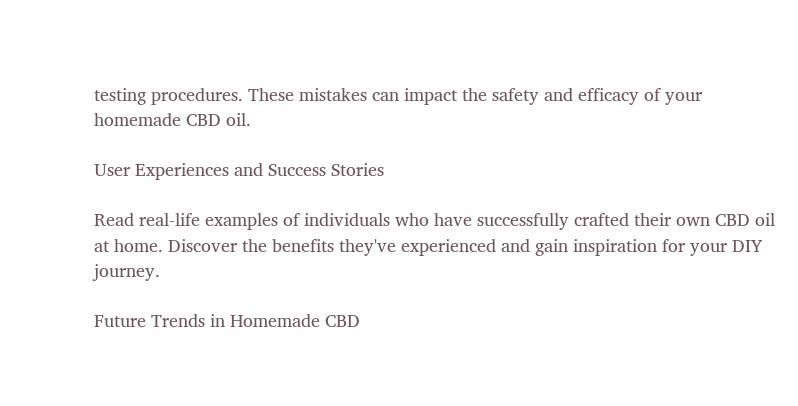testing procedures. These mistakes can impact the safety and efficacy of your homemade CBD oil.

User Experiences and Success Stories

Read real-life examples of individuals who have successfully crafted their own CBD oil at home. Discover the benefits they've experienced and gain inspiration for your DIY journey.

Future Trends in Homemade CBD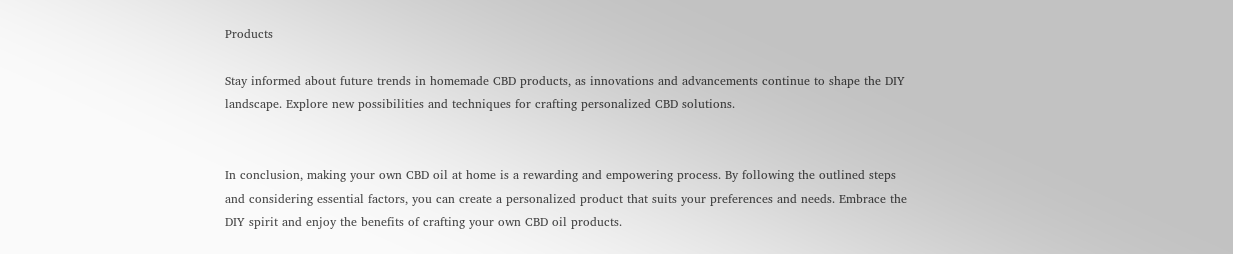Products

Stay informed about future trends in homemade CBD products, as innovations and advancements continue to shape the DIY landscape. Explore new possibilities and techniques for crafting personalized CBD solutions.


In conclusion, making your own CBD oil at home is a rewarding and empowering process. By following the outlined steps and considering essential factors, you can create a personalized product that suits your preferences and needs. Embrace the DIY spirit and enjoy the benefits of crafting your own CBD oil products.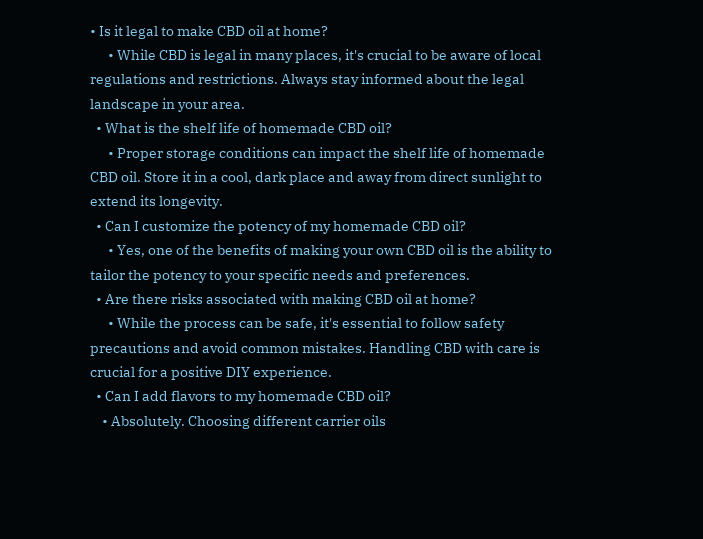• Is it legal to make CBD oil at home?
      • While CBD is legal in many places, it's crucial to be aware of local regulations and restrictions. Always stay informed about the legal landscape in your area.
  • What is the shelf life of homemade CBD oil?
      • Proper storage conditions can impact the shelf life of homemade CBD oil. Store it in a cool, dark place and away from direct sunlight to extend its longevity.
  • Can I customize the potency of my homemade CBD oil?
      • Yes, one of the benefits of making your own CBD oil is the ability to tailor the potency to your specific needs and preferences.
  • Are there risks associated with making CBD oil at home?
      • While the process can be safe, it's essential to follow safety precautions and avoid common mistakes. Handling CBD with care is crucial for a positive DIY experience.
  • Can I add flavors to my homemade CBD oil?
    • Absolutely. Choosing different carrier oils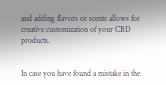and adding flavors or scents allows for creative customization of your CBD products.


In case you have found a mistake in the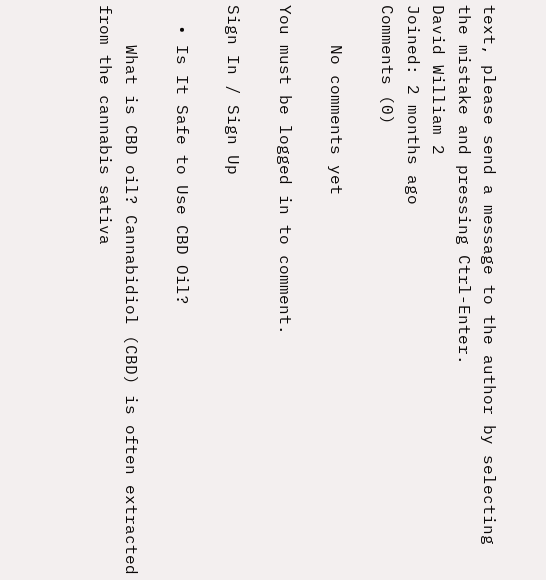text, please send a message to the author by selecting the mistake and pressing Ctrl-Enter.
David William 2
Joined: 2 months ago
Comments (0)

    No comments yet

You must be logged in to comment.

Sign In / Sign Up

  • Is It Safe to Use CBD Oil?

    What is CBD oil? Cannabidiol (CBD) is often extracted from the cannabis sativa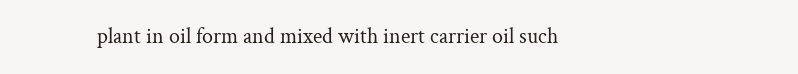plant in oil form and mixed with inert carrier oil such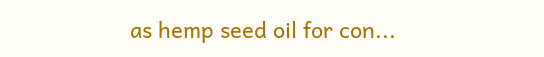as hemp seed oil for con...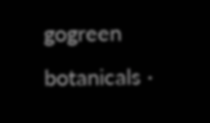gogreen botanicals ·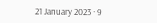21 January 2023 · 9